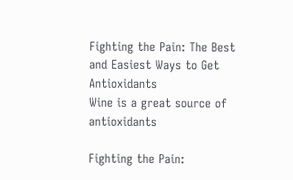Fighting the Pain: The Best and Easiest Ways to Get Antioxidants
Wine is a great source of antioxidants

Fighting the Pain: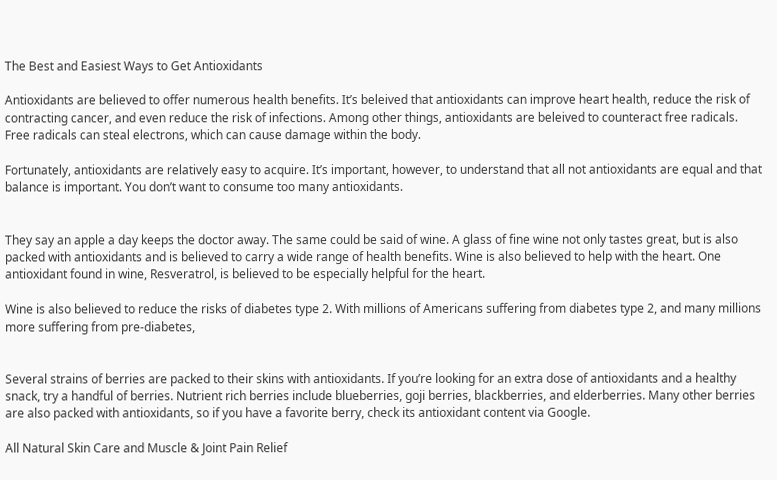The Best and Easiest Ways to Get Antioxidants

Antioxidants are believed to offer numerous health benefits. It’s beleived that antioxidants can improve heart health, reduce the risk of contracting cancer, and even reduce the risk of infections. Among other things, antioxidants are beleived to counteract free radicals. Free radicals can steal electrons, which can cause damage within the body.

Fortunately, antioxidants are relatively easy to acquire. It’s important, however, to understand that all not antioxidants are equal and that balance is important. You don’t want to consume too many antioxidants.


They say an apple a day keeps the doctor away. The same could be said of wine. A glass of fine wine not only tastes great, but is also packed with antioxidants and is believed to carry a wide range of health benefits. Wine is also believed to help with the heart. One antioxidant found in wine, Resveratrol, is believed to be especially helpful for the heart.

Wine is also believed to reduce the risks of diabetes type 2. With millions of Americans suffering from diabetes type 2, and many millions more suffering from pre-diabetes,


Several strains of berries are packed to their skins with antioxidants. If you’re looking for an extra dose of antioxidants and a healthy snack, try a handful of berries. Nutrient rich berries include blueberries, goji berries, blackberries, and elderberries. Many other berries are also packed with antioxidants, so if you have a favorite berry, check its antioxidant content via Google.

All Natural Skin Care and Muscle & Joint Pain Relief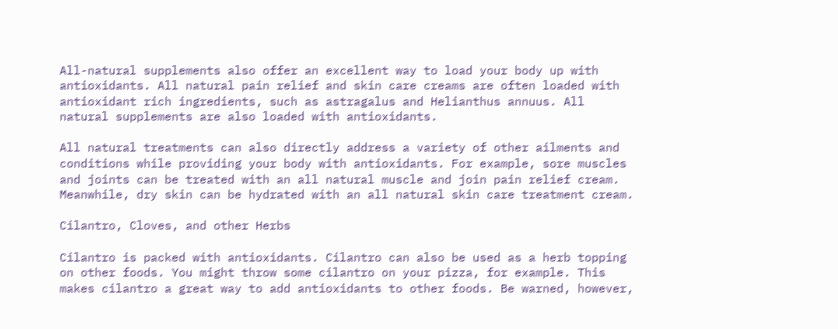All-natural supplements also offer an excellent way to load your body up with antioxidants. All natural pain relief and skin care creams are often loaded with antioxidant rich ingredients, such as astragalus and Helianthus annuus. All natural supplements are also loaded with antioxidants.

All natural treatments can also directly address a variety of other ailments and conditions while providing your body with antioxidants. For example, sore muscles and joints can be treated with an all natural muscle and join pain relief cream. Meanwhile, dry skin can be hydrated with an all natural skin care treatment cream.

Cilantro, Cloves, and other Herbs

Cilantro is packed with antioxidants. Cilantro can also be used as a herb topping on other foods. You might throw some cilantro on your pizza, for example. This makes cilantro a great way to add antioxidants to other foods. Be warned, however,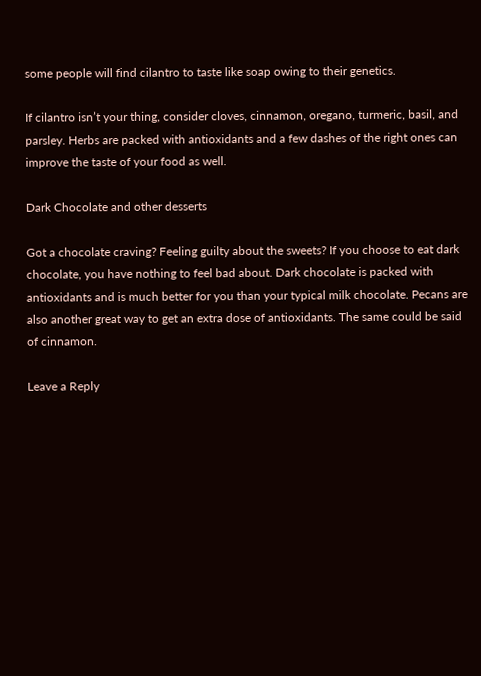some people will find cilantro to taste like soap owing to their genetics.

If cilantro isn’t your thing, consider cloves, cinnamon, oregano, turmeric, basil, and parsley. Herbs are packed with antioxidants and a few dashes of the right ones can improve the taste of your food as well.

Dark Chocolate and other desserts

Got a chocolate craving? Feeling guilty about the sweets? If you choose to eat dark chocolate, you have nothing to feel bad about. Dark chocolate is packed with antioxidants and is much better for you than your typical milk chocolate. Pecans are also another great way to get an extra dose of antioxidants. The same could be said of cinnamon.

Leave a Reply